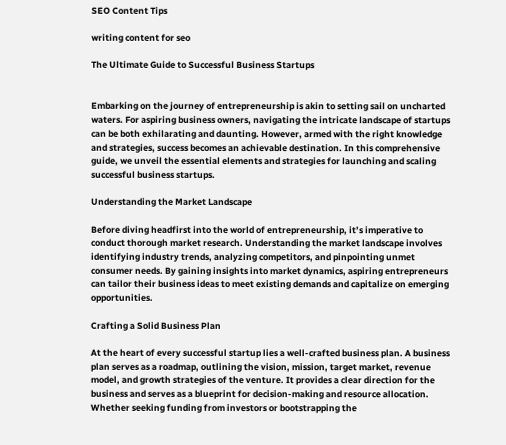SEO Content Tips

writing content for seo

The Ultimate Guide to Successful Business Startups


Embarking on the journey of entrepreneurship is akin to setting sail on uncharted waters. For aspiring business owners, navigating the intricate landscape of startups can be both exhilarating and daunting. However, armed with the right knowledge and strategies, success becomes an achievable destination. In this comprehensive guide, we unveil the essential elements and strategies for launching and scaling successful business startups.

Understanding the Market Landscape

Before diving headfirst into the world of entrepreneurship, it’s imperative to conduct thorough market research. Understanding the market landscape involves identifying industry trends, analyzing competitors, and pinpointing unmet consumer needs. By gaining insights into market dynamics, aspiring entrepreneurs can tailor their business ideas to meet existing demands and capitalize on emerging opportunities.

Crafting a Solid Business Plan

At the heart of every successful startup lies a well-crafted business plan. A business plan serves as a roadmap, outlining the vision, mission, target market, revenue model, and growth strategies of the venture. It provides a clear direction for the business and serves as a blueprint for decision-making and resource allocation. Whether seeking funding from investors or bootstrapping the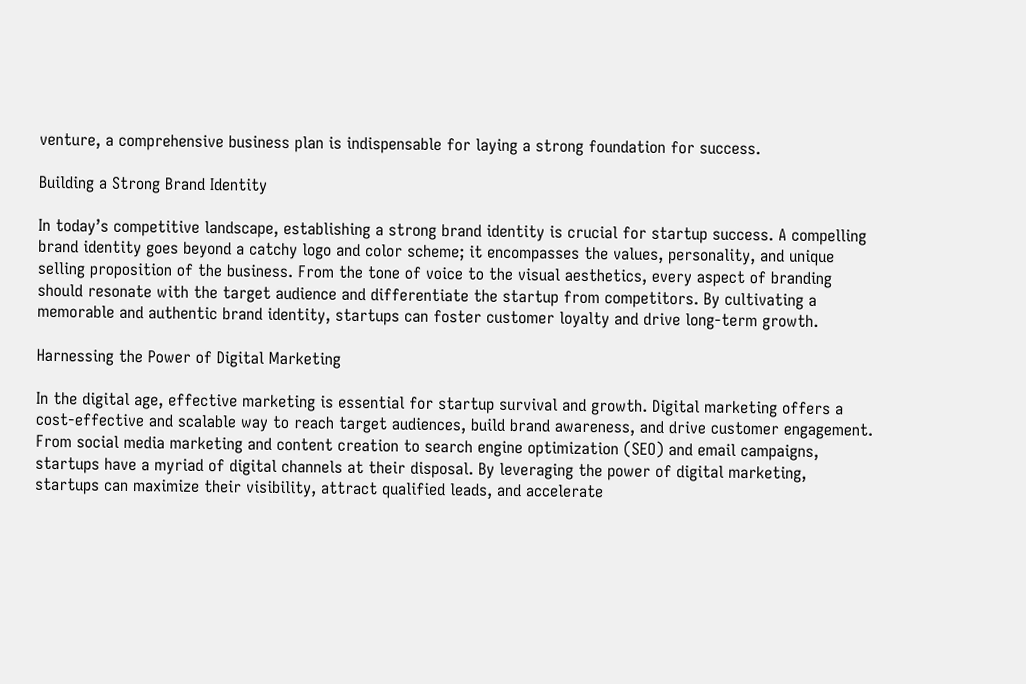venture, a comprehensive business plan is indispensable for laying a strong foundation for success.

Building a Strong Brand Identity

In today’s competitive landscape, establishing a strong brand identity is crucial for startup success. A compelling brand identity goes beyond a catchy logo and color scheme; it encompasses the values, personality, and unique selling proposition of the business. From the tone of voice to the visual aesthetics, every aspect of branding should resonate with the target audience and differentiate the startup from competitors. By cultivating a memorable and authentic brand identity, startups can foster customer loyalty and drive long-term growth.

Harnessing the Power of Digital Marketing

In the digital age, effective marketing is essential for startup survival and growth. Digital marketing offers a cost-effective and scalable way to reach target audiences, build brand awareness, and drive customer engagement. From social media marketing and content creation to search engine optimization (SEO) and email campaigns, startups have a myriad of digital channels at their disposal. By leveraging the power of digital marketing, startups can maximize their visibility, attract qualified leads, and accelerate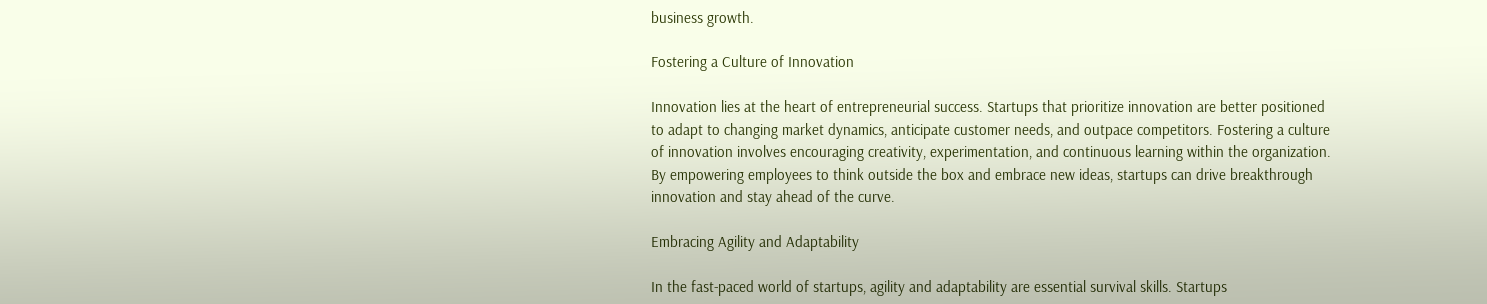business growth.

Fostering a Culture of Innovation

Innovation lies at the heart of entrepreneurial success. Startups that prioritize innovation are better positioned to adapt to changing market dynamics, anticipate customer needs, and outpace competitors. Fostering a culture of innovation involves encouraging creativity, experimentation, and continuous learning within the organization. By empowering employees to think outside the box and embrace new ideas, startups can drive breakthrough innovation and stay ahead of the curve.

Embracing Agility and Adaptability

In the fast-paced world of startups, agility and adaptability are essential survival skills. Startups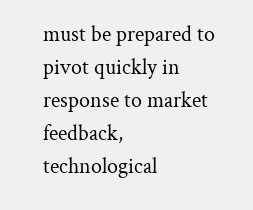must be prepared to pivot quickly in response to market feedback, technological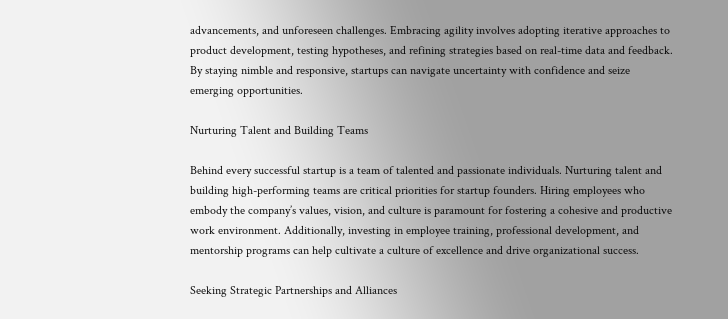advancements, and unforeseen challenges. Embracing agility involves adopting iterative approaches to product development, testing hypotheses, and refining strategies based on real-time data and feedback. By staying nimble and responsive, startups can navigate uncertainty with confidence and seize emerging opportunities.

Nurturing Talent and Building Teams

Behind every successful startup is a team of talented and passionate individuals. Nurturing talent and building high-performing teams are critical priorities for startup founders. Hiring employees who embody the company’s values, vision, and culture is paramount for fostering a cohesive and productive work environment. Additionally, investing in employee training, professional development, and mentorship programs can help cultivate a culture of excellence and drive organizational success.

Seeking Strategic Partnerships and Alliances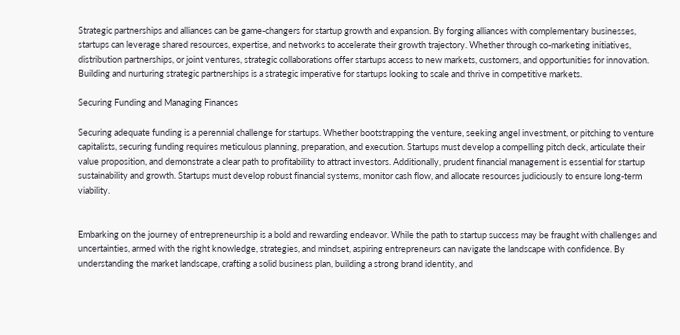Strategic partnerships and alliances can be game-changers for startup growth and expansion. By forging alliances with complementary businesses, startups can leverage shared resources, expertise, and networks to accelerate their growth trajectory. Whether through co-marketing initiatives, distribution partnerships, or joint ventures, strategic collaborations offer startups access to new markets, customers, and opportunities for innovation. Building and nurturing strategic partnerships is a strategic imperative for startups looking to scale and thrive in competitive markets.

Securing Funding and Managing Finances

Securing adequate funding is a perennial challenge for startups. Whether bootstrapping the venture, seeking angel investment, or pitching to venture capitalists, securing funding requires meticulous planning, preparation, and execution. Startups must develop a compelling pitch deck, articulate their value proposition, and demonstrate a clear path to profitability to attract investors. Additionally, prudent financial management is essential for startup sustainability and growth. Startups must develop robust financial systems, monitor cash flow, and allocate resources judiciously to ensure long-term viability.


Embarking on the journey of entrepreneurship is a bold and rewarding endeavor. While the path to startup success may be fraught with challenges and uncertainties, armed with the right knowledge, strategies, and mindset, aspiring entrepreneurs can navigate the landscape with confidence. By understanding the market landscape, crafting a solid business plan, building a strong brand identity, and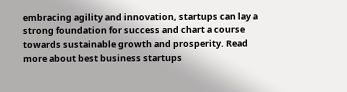embracing agility and innovation, startups can lay a strong foundation for success and chart a course towards sustainable growth and prosperity. Read more about best business startups